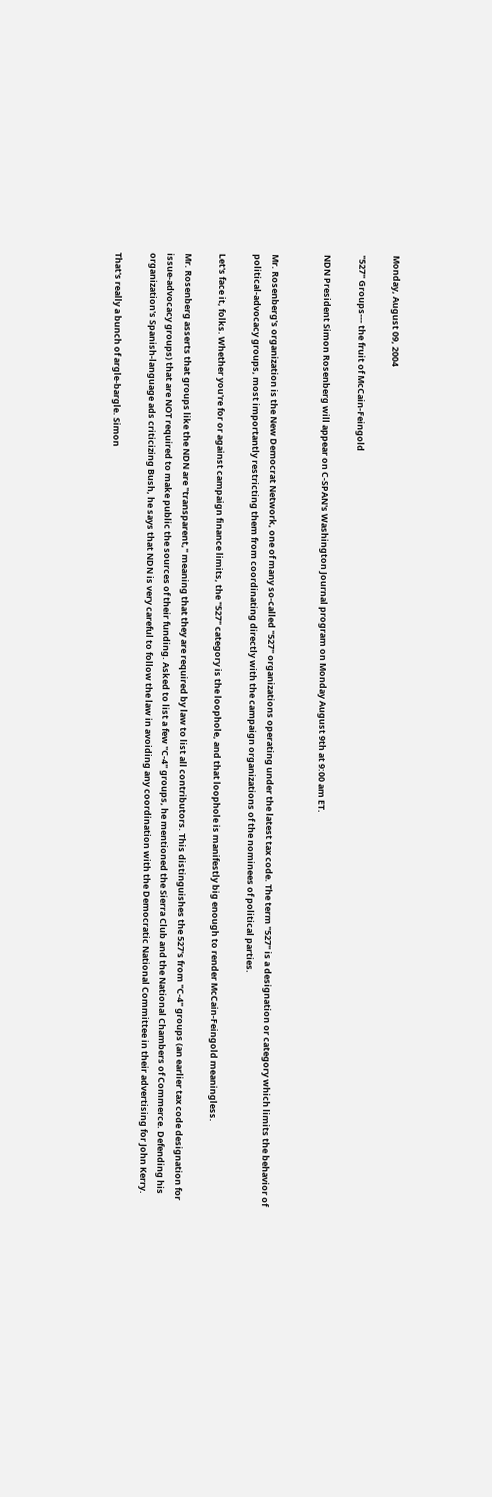Monday, August 09, 2004

"527" Groups--- the fruit of McCain-Feingold

NDN President Simon Rosenberg will appear on C-SPAN's Washington Journal program on Monday August 9th at 9:00 am ET.


Mr. Rosenberg's organization is the New Democrat Network, one of many so-called "527" organizations operating under the latest tax code. The term "527" is a designation or category which limits the behavior of political-advocacy groups, most importantly restricting them from coordinating directly with the campaign organizations of the nominees of political parties.

Let's face it, folks. Whether you're for or against campaign finance limits, the "527" category is the loophole, and that loophole is manifestly big enough to render McCain-Feingold meaningless.

Mr. Rosenberg asserts that groups like the NDN are "transparent," meaning that they are required by law to list all contributors. This distinguishes the 527's from "C-4" groups (an earlier tax code designation for issue-advocacy groups) that are NOT required to make public the sources of their funding. Asked to list a few "C-4" groups, he mentioned the Sierra Club and the National Chambers of Commerce. Defending his organization's Spanish-language ads criticizing Bush, he says that NDN is very careful to follow the law in avoiding any coordination with the Democratic National Committee in their advertising for John Kerry.

That's really a bunch of argle-bargle. Simon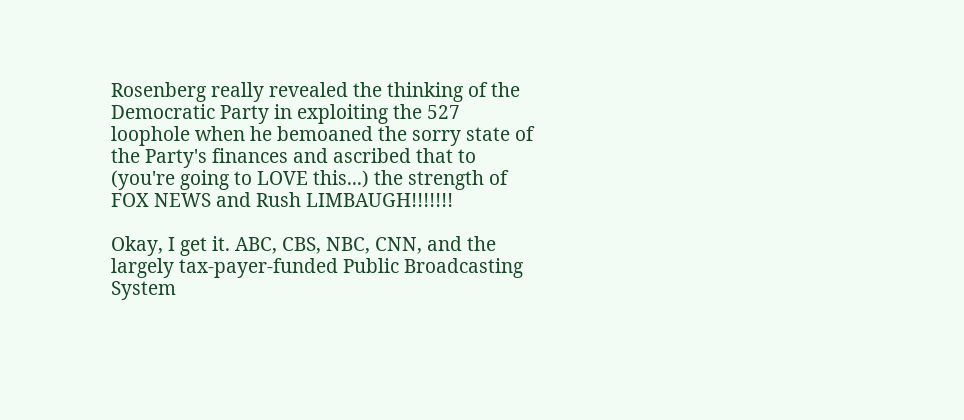Rosenberg really revealed the thinking of the Democratic Party in exploiting the 527 loophole when he bemoaned the sorry state of the Party's finances and ascribed that to (you're going to LOVE this...) the strength of FOX NEWS and Rush LIMBAUGH!!!!!!!

Okay, I get it. ABC, CBS, NBC, CNN, and the largely tax-payer-funded Public Broadcasting System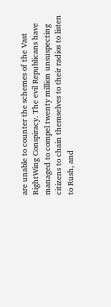are unable to counter the schemes of the Vast RightWing Conspiracy. The evil Republicans have managed to compel twenty million unsuspecting citizens to chain themselves to their radios to listen to Rush, and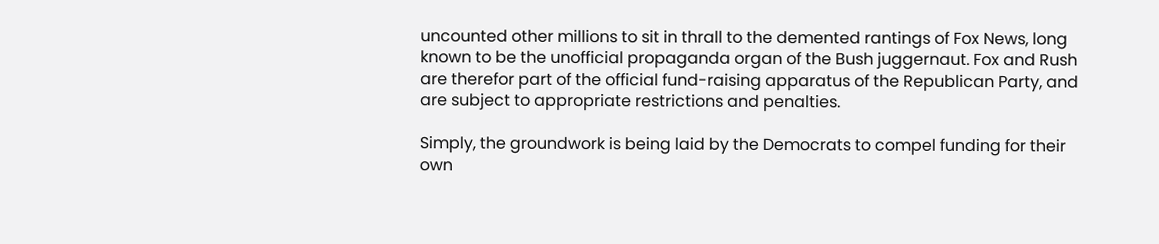uncounted other millions to sit in thrall to the demented rantings of Fox News, long known to be the unofficial propaganda organ of the Bush juggernaut. Fox and Rush are therefor part of the official fund-raising apparatus of the Republican Party, and are subject to appropriate restrictions and penalties.

Simply, the groundwork is being laid by the Democrats to compel funding for their own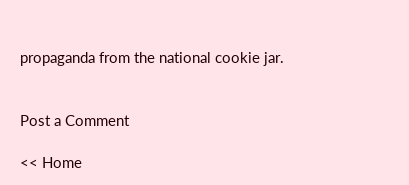propaganda from the national cookie jar.


Post a Comment

<< Home